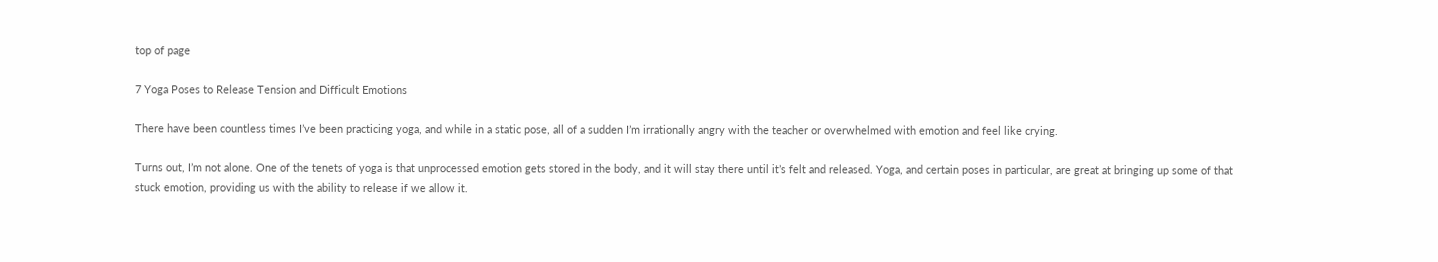top of page

7 Yoga Poses to Release Tension and Difficult Emotions

There have been countless times I’ve been practicing yoga, and while in a static pose, all of a sudden I’m irrationally angry with the teacher or overwhelmed with emotion and feel like crying.

Turns out, I’m not alone. One of the tenets of yoga is that unprocessed emotion gets stored in the body, and it will stay there until it’s felt and released. Yoga, and certain poses in particular, are great at bringing up some of that stuck emotion, providing us with the ability to release if we allow it.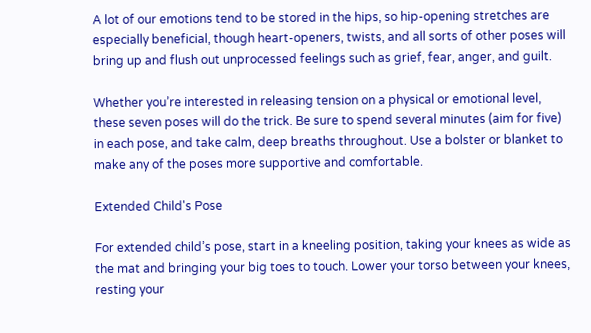A lot of our emotions tend to be stored in the hips, so hip-opening stretches are especially beneficial, though heart-openers, twists, and all sorts of other poses will bring up and flush out unprocessed feelings such as grief, fear, anger, and guilt.

Whether you’re interested in releasing tension on a physical or emotional level, these seven poses will do the trick. Be sure to spend several minutes (aim for five) in each pose, and take calm, deep breaths throughout. Use a bolster or blanket to make any of the poses more supportive and comfortable.

Extended Child's Pose

For extended child’s pose, start in a kneeling position, taking your knees as wide as the mat and bringing your big toes to touch. Lower your torso between your knees, resting your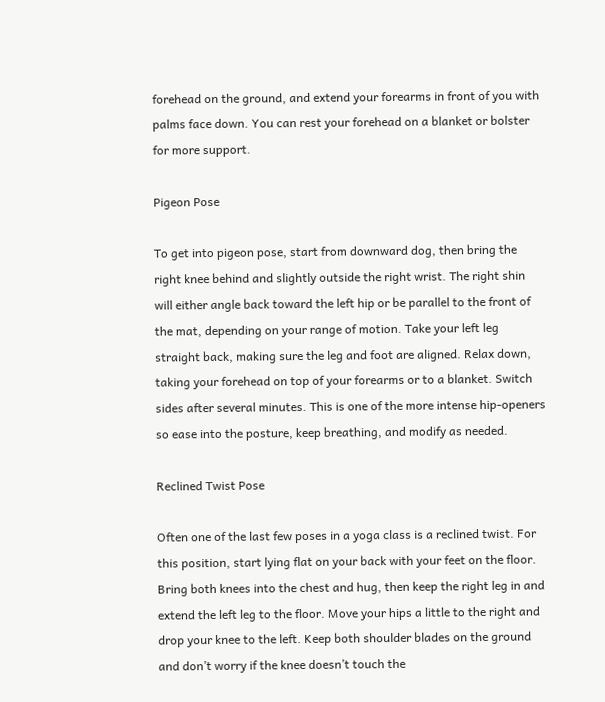forehead on the ground, and extend your forearms in front of you with palms face down. You can rest your forehead on a blanket or bolster for more support.

Pigeon Pose

To get into pigeon pose, start from downward dog, then bring the right knee behind and slightly outside the right wrist. The right shin will either angle back toward the left hip or be parallel to the front of the mat, depending on your range of motion. Take your left leg straight back, making sure the leg and foot are aligned. Relax down, taking your forehead on top of your forearms or to a blanket. Switch sides after several minutes. This is one of the more intense hip-openers so ease into the posture, keep breathing, and modify as needed.

Reclined Twist Pose

Often one of the last few poses in a yoga class is a reclined twist. For this position, start lying flat on your back with your feet on the floor. Bring both knees into the chest and hug, then keep the right leg in and extend the left leg to the floor. Move your hips a little to the right and drop your knee to the left. Keep both shoulder blades on the ground and don’t worry if the knee doesn’t touch the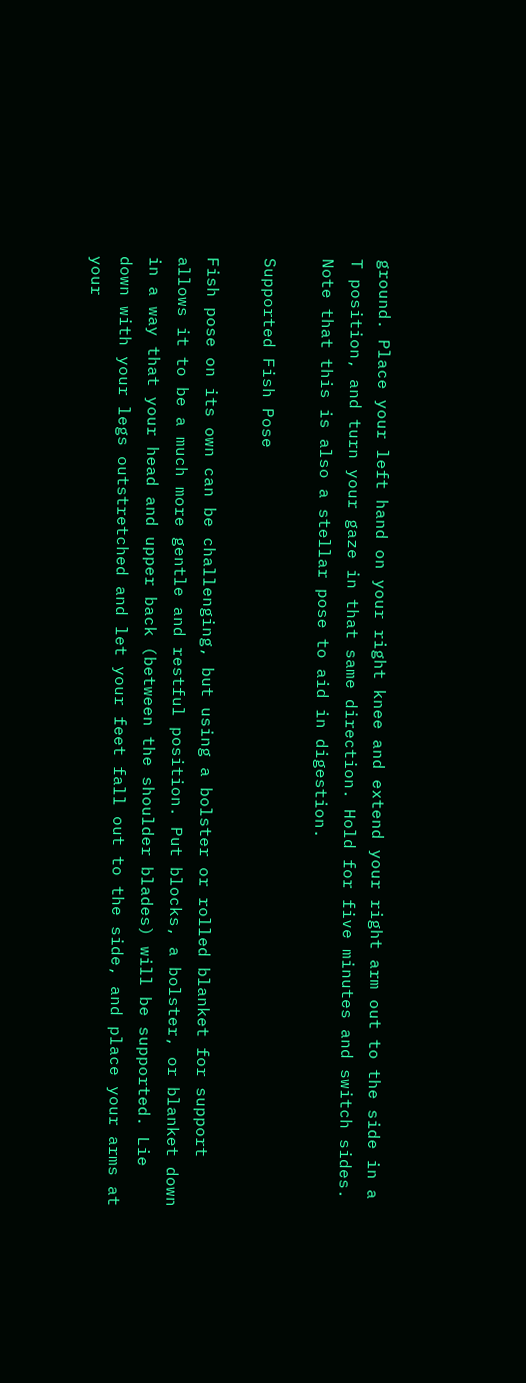ground. Place your left hand on your right knee and extend your right arm out to the side in a T position, and turn your gaze in that same direction. Hold for five minutes and switch sides. Note that this is also a stellar pose to aid in digestion.

Supported Fish Pose

Fish pose on its own can be challenging, but using a bolster or rolled blanket for support allows it to be a much more gentle and restful position. Put blocks, a bolster, or blanket down in a way that your head and upper back (between the shoulder blades) will be supported. Lie down with your legs outstretched and let your feet fall out to the side, and place your arms at your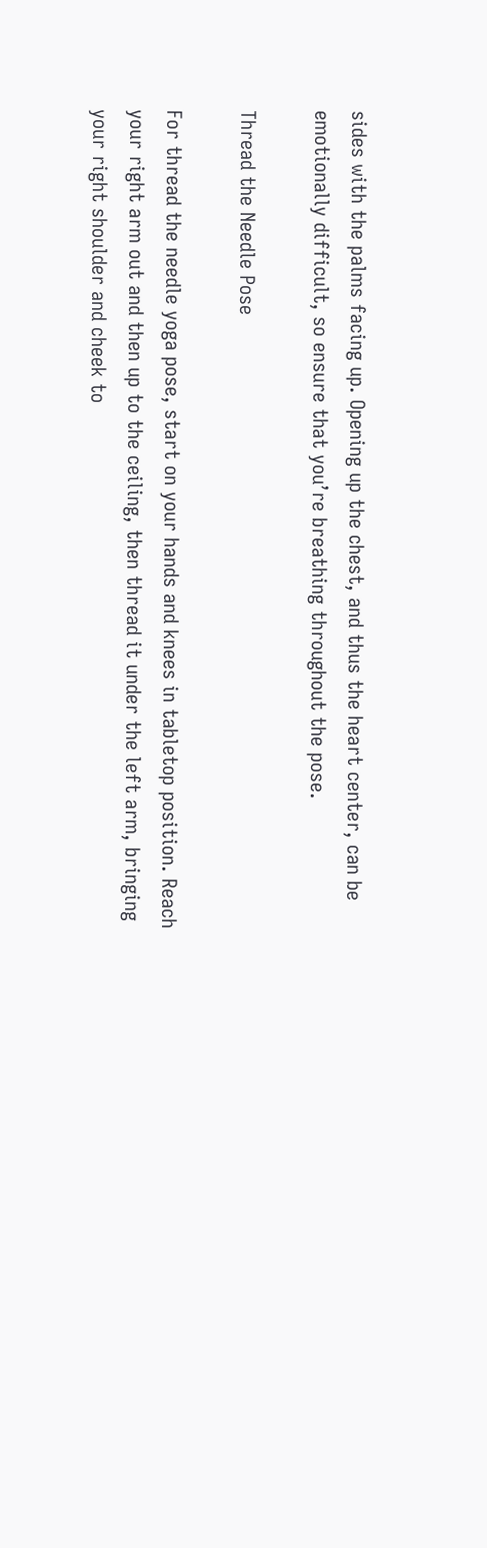sides with the palms facing up. Opening up the chest, and thus the heart center, can be emotionally difficult, so ensure that you’re breathing throughout the pose.

Thread the Needle Pose

For thread the needle yoga pose, start on your hands and knees in tabletop position. Reach your right arm out and then up to the ceiling, then thread it under the left arm, bringing your right shoulder and cheek to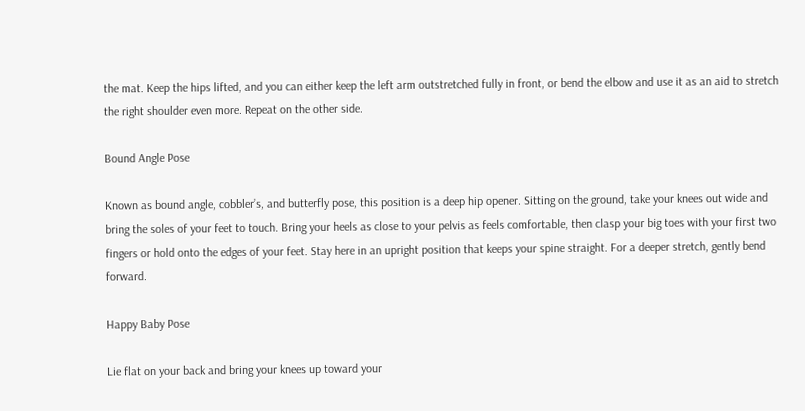the mat. Keep the hips lifted, and you can either keep the left arm outstretched fully in front, or bend the elbow and use it as an aid to stretch the right shoulder even more. Repeat on the other side.

Bound Angle Pose

Known as bound angle, cobbler’s, and butterfly pose, this position is a deep hip opener. Sitting on the ground, take your knees out wide and bring the soles of your feet to touch. Bring your heels as close to your pelvis as feels comfortable, then clasp your big toes with your first two fingers or hold onto the edges of your feet. Stay here in an upright position that keeps your spine straight. For a deeper stretch, gently bend forward.

Happy Baby Pose

Lie flat on your back and bring your knees up toward your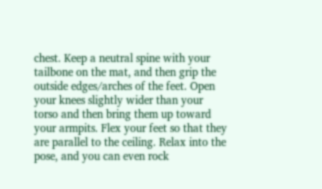chest. Keep a neutral spine with your tailbone on the mat, and then grip the outside edges/arches of the feet. Open your knees slightly wider than your torso and then bring them up toward your armpits. Flex your feet so that they are parallel to the ceiling. Relax into the pose, and you can even rock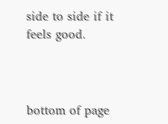side to side if it feels good.



bottom of page